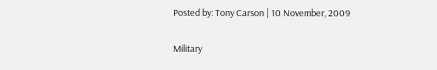Posted by: Tony Carson | 10 November, 2009

Military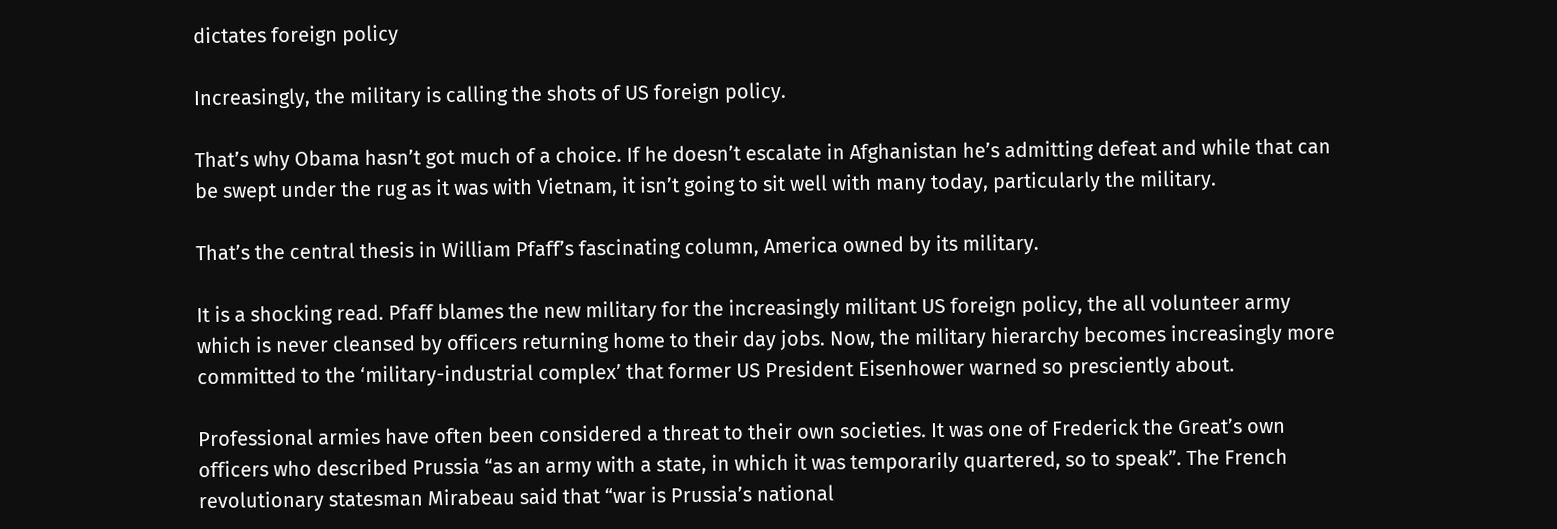dictates foreign policy

Increasingly, the military is calling the shots of US foreign policy.

That’s why Obama hasn’t got much of a choice. If he doesn’t escalate in Afghanistan he’s admitting defeat and while that can be swept under the rug as it was with Vietnam, it isn’t going to sit well with many today, particularly the military.

That’s the central thesis in William Pfaff’s fascinating column, America owned by its military.

It is a shocking read. Pfaff blames the new military for the increasingly militant US foreign policy, the all volunteer army which is never cleansed by officers returning home to their day jobs. Now, the military hierarchy becomes increasingly more committed to the ‘military-industrial complex’ that former US President Eisenhower warned so presciently about.

Professional armies have often been considered a threat to their own societies. It was one of Frederick the Great’s own officers who described Prussia “as an army with a state, in which it was temporarily quartered, so to speak”. The French revolutionary statesman Mirabeau said that “war is Prussia’s national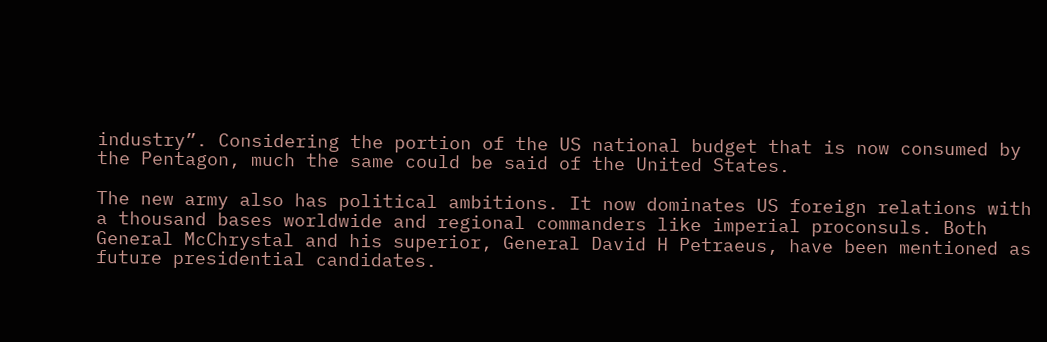industry”. Considering the portion of the US national budget that is now consumed by the Pentagon, much the same could be said of the United States.

The new army also has political ambitions. It now dominates US foreign relations with a thousand bases worldwide and regional commanders like imperial proconsuls. Both General McChrystal and his superior, General David H Petraeus, have been mentioned as future presidential candidates.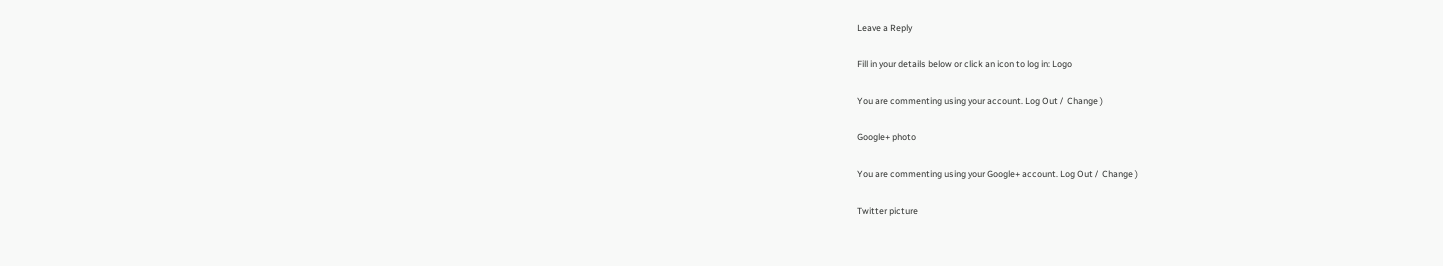Leave a Reply

Fill in your details below or click an icon to log in: Logo

You are commenting using your account. Log Out /  Change )

Google+ photo

You are commenting using your Google+ account. Log Out /  Change )

Twitter picture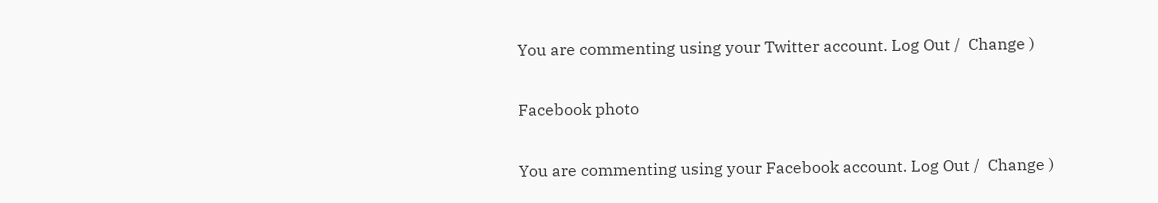You are commenting using your Twitter account. Log Out /  Change )

Facebook photo

You are commenting using your Facebook account. Log Out /  Change )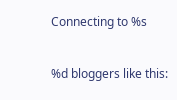Connecting to %s


%d bloggers like this: